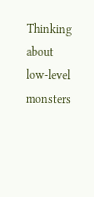Thinking about low-level monsters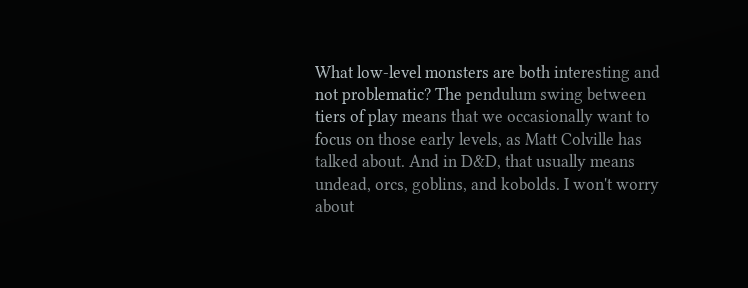What low-level monsters are both interesting and not problematic? The pendulum swing between tiers of play means that we occasionally want to focus on those early levels, as Matt Colville has talked about. And in D&D, that usually means undead, orcs, goblins, and kobolds. I won't worry about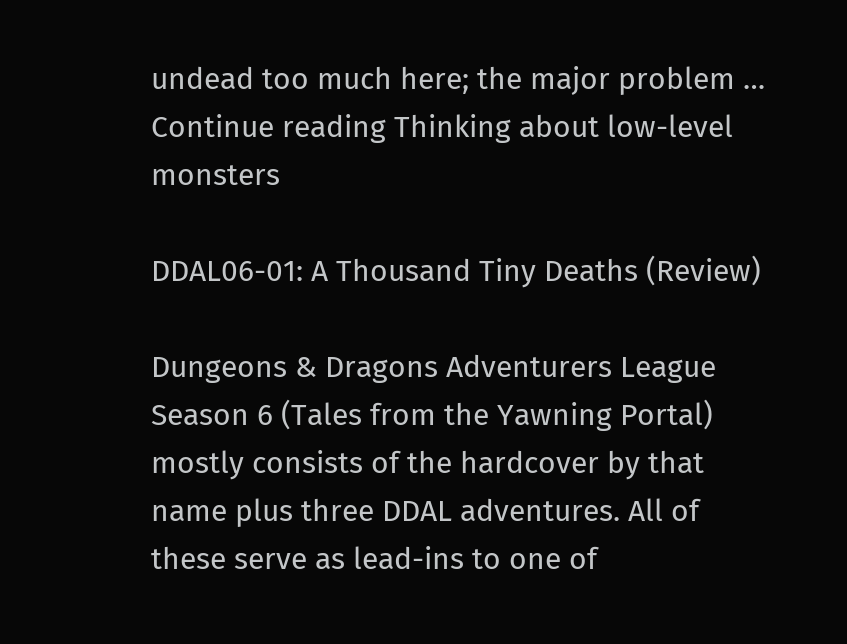undead too much here; the major problem … Continue reading Thinking about low-level monsters

DDAL06-01: A Thousand Tiny Deaths (Review)

Dungeons & Dragons Adventurers League Season 6 (Tales from the Yawning Portal) mostly consists of the hardcover by that name plus three DDAL adventures. All of these serve as lead-ins to one of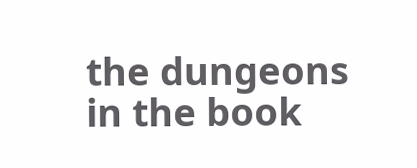the dungeons in the book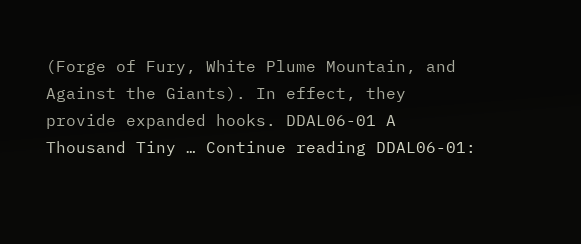(Forge of Fury, White Plume Mountain, and Against the Giants). In effect, they provide expanded hooks. DDAL06-01 A Thousand Tiny … Continue reading DDAL06-01: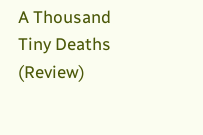A Thousand Tiny Deaths (Review)